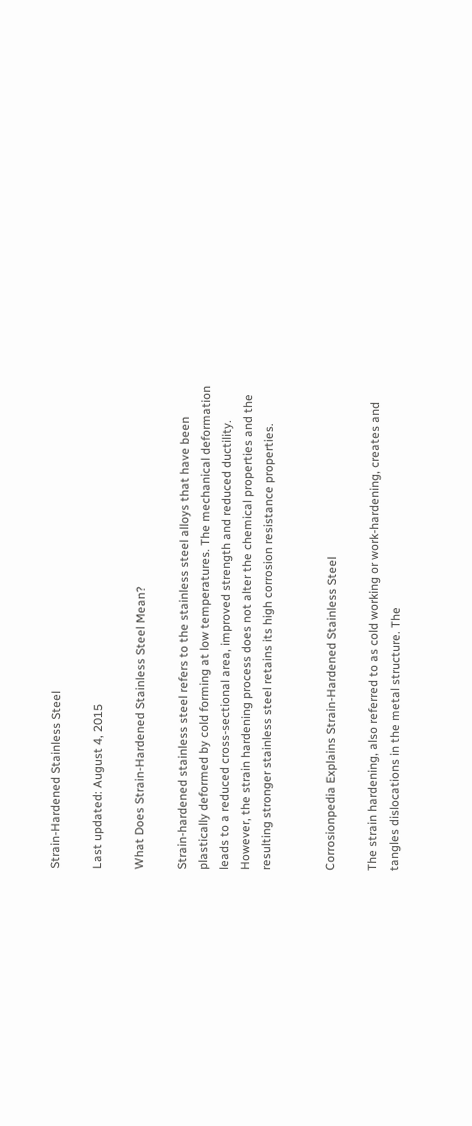Strain-Hardened Stainless Steel

Last updated: August 4, 2015

What Does Strain-Hardened Stainless Steel Mean?

Strain-hardened stainless steel refers to the stainless steel alloys that have been plastically deformed by cold forming at low temperatures. The mechanical deformation leads to a reduced cross-sectional area, improved strength and reduced ductility. However, the strain hardening process does not alter the chemical properties and the resulting stronger stainless steel retains its high corrosion resistance properties.


Corrosionpedia Explains Strain-Hardened Stainless Steel

The strain hardening, also referred to as cold working or work-hardening, creates and tangles dislocations in the metal structure. The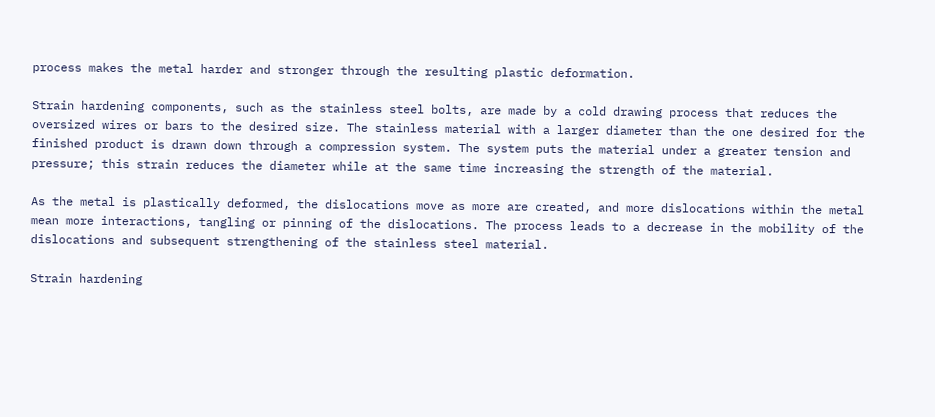process makes the metal harder and stronger through the resulting plastic deformation.

Strain hardening components, such as the stainless steel bolts, are made by a cold drawing process that reduces the oversized wires or bars to the desired size. The stainless material with a larger diameter than the one desired for the finished product is drawn down through a compression system. The system puts the material under a greater tension and pressure; this strain reduces the diameter while at the same time increasing the strength of the material.

As the metal is plastically deformed, the dislocations move as more are created, and more dislocations within the metal mean more interactions, tangling or pinning of the dislocations. The process leads to a decrease in the mobility of the dislocations and subsequent strengthening of the stainless steel material.

Strain hardening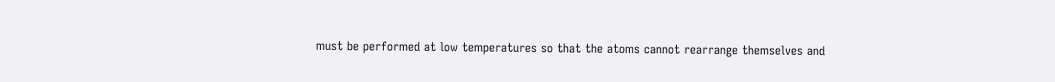must be performed at low temperatures so that the atoms cannot rearrange themselves and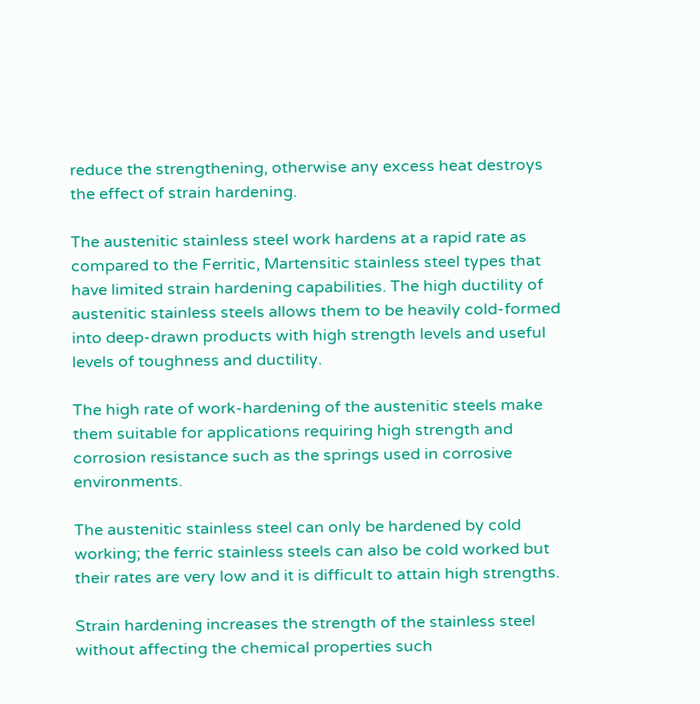reduce the strengthening, otherwise any excess heat destroys the effect of strain hardening.

The austenitic stainless steel work hardens at a rapid rate as compared to the Ferritic, Martensitic stainless steel types that have limited strain hardening capabilities. The high ductility of austenitic stainless steels allows them to be heavily cold-formed into deep-drawn products with high strength levels and useful levels of toughness and ductility.

The high rate of work-hardening of the austenitic steels make them suitable for applications requiring high strength and corrosion resistance such as the springs used in corrosive environments.

The austenitic stainless steel can only be hardened by cold working; the ferric stainless steels can also be cold worked but their rates are very low and it is difficult to attain high strengths.

Strain hardening increases the strength of the stainless steel without affecting the chemical properties such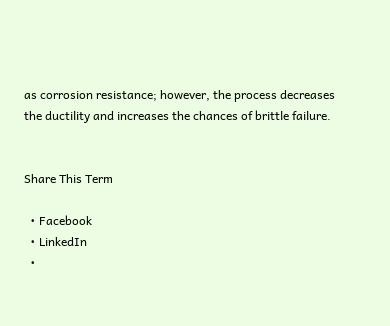as corrosion resistance; however, the process decreases the ductility and increases the chances of brittle failure.


Share This Term

  • Facebook
  • LinkedIn
  •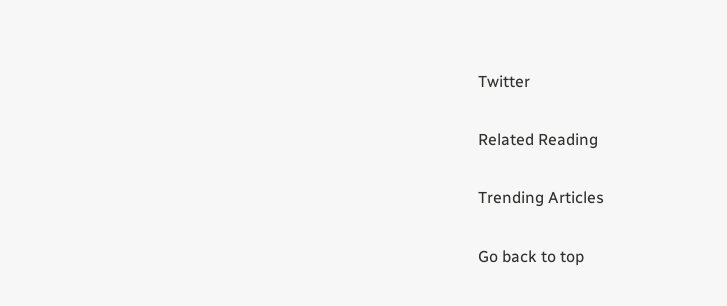Twitter

Related Reading

Trending Articles

Go back to top